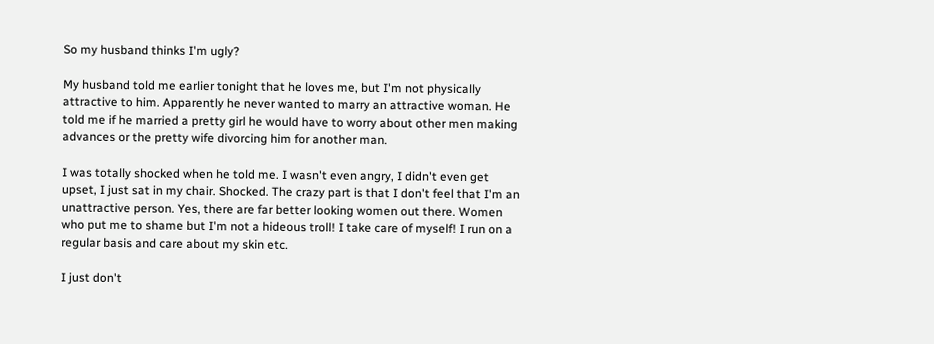So my husband thinks I'm ugly?

My husband told me earlier tonight that he loves me, but I'm not physically attractive to him. Apparently he never wanted to marry an attractive woman. He told me if he married a pretty girl he would have to worry about other men making advances or the pretty wife divorcing him for another man.

I was totally shocked when he told me. I wasn't even angry, I didn't even get upset, I just sat in my chair. Shocked. The crazy part is that I don't feel that I'm an unattractive person. Yes, there are far better looking women out there. Women who put me to shame but I'm not a hideous troll! I take care of myself! I run on a regular basis and care about my skin etc.

I just don't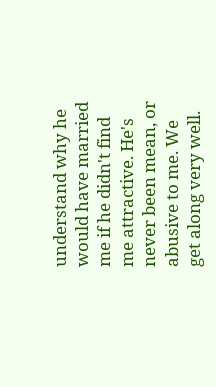understand why he would have married me if he didn't find me attractive. He's never been mean, or abusive to me. We get along very well.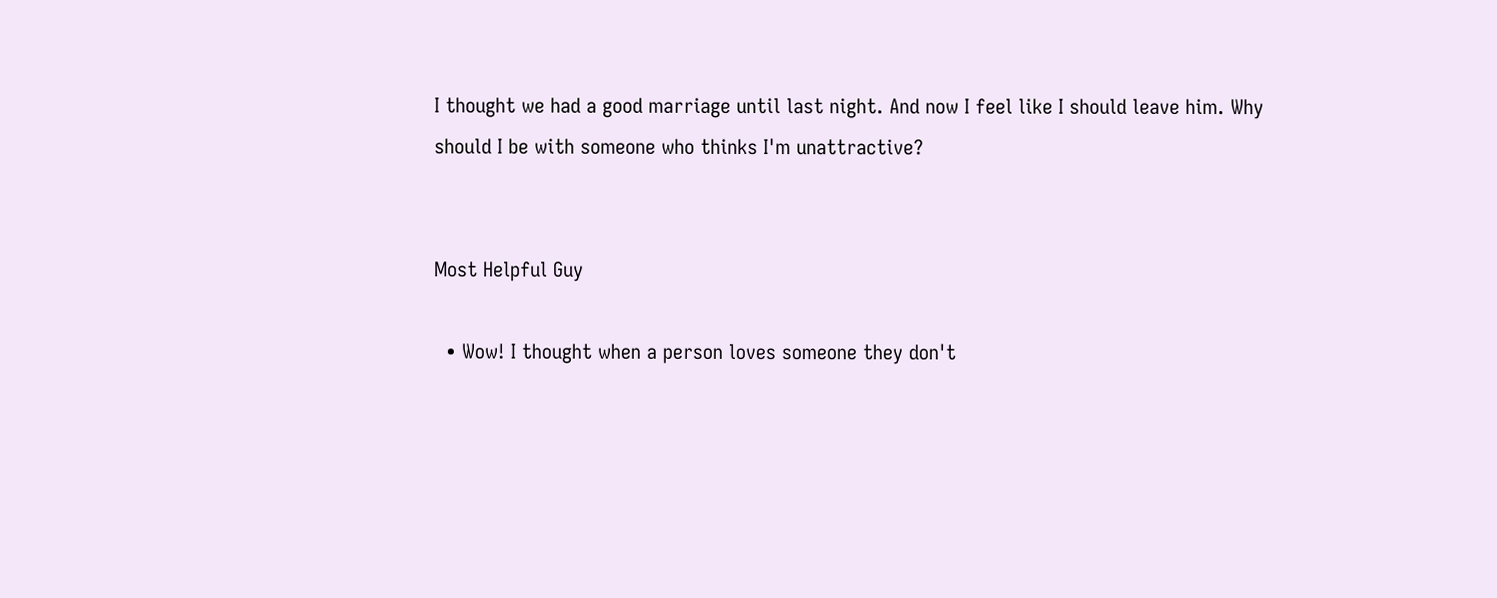I thought we had a good marriage until last night. And now I feel like I should leave him. Why should I be with someone who thinks I'm unattractive?


Most Helpful Guy

  • Wow! I thought when a person loves someone they don't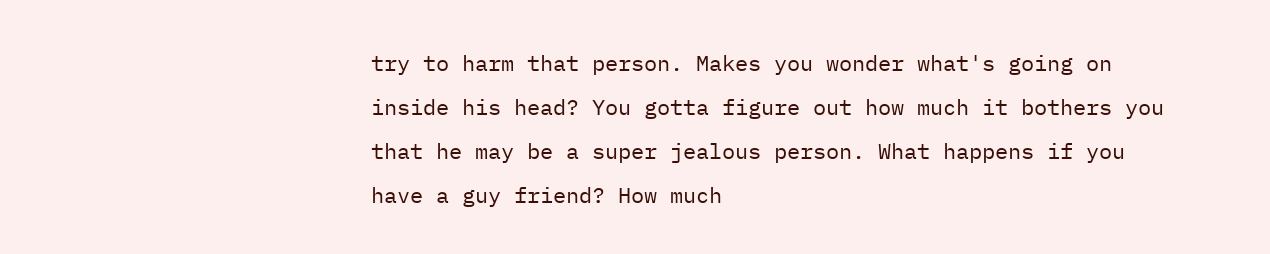try to harm that person. Makes you wonder what's going on inside his head? You gotta figure out how much it bothers you that he may be a super jealous person. What happens if you have a guy friend? How much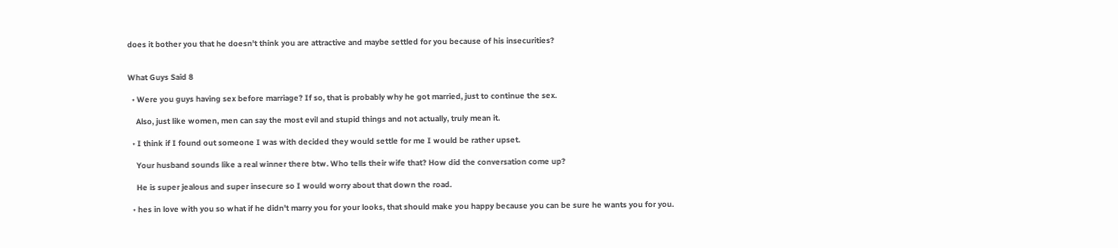does it bother you that he doesn't think you are attractive and maybe settled for you because of his insecurities?


What Guys Said 8

  • Were you guys having sex before marriage? If so, that is probably why he got married, just to continue the sex.

    Also, just like women, men can say the most evil and stupid things and not actually, truly mean it.

  • I think if I found out someone I was with decided they would settle for me I would be rather upset.

    Your husband sounds like a real winner there btw. Who tells their wife that? How did the conversation come up?

    He is super jealous and super insecure so I would worry about that down the road.

  • hes in love with you so what if he didn't marry you for your looks, that should make you happy because you can be sure he wants you for you.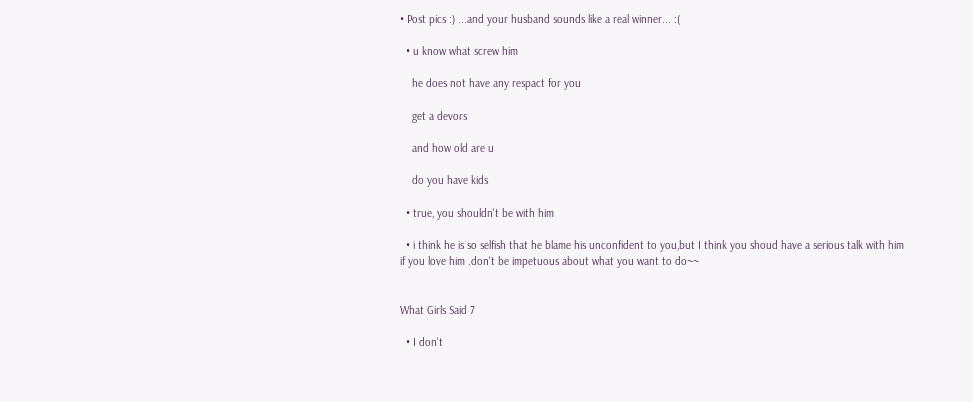• Post pics :) ...and your husband sounds like a real winner... :(

  • u know what screw him

    he does not have any respact for you

    get a devors

    and how old are u

    do you have kids

  • true, you shouldn't be with him

  • i think he is so selfish that he blame his unconfident to you,but I think you shoud have a serious talk with him if you love him .don't be impetuous about what you want to do~~


What Girls Said 7

  • I don't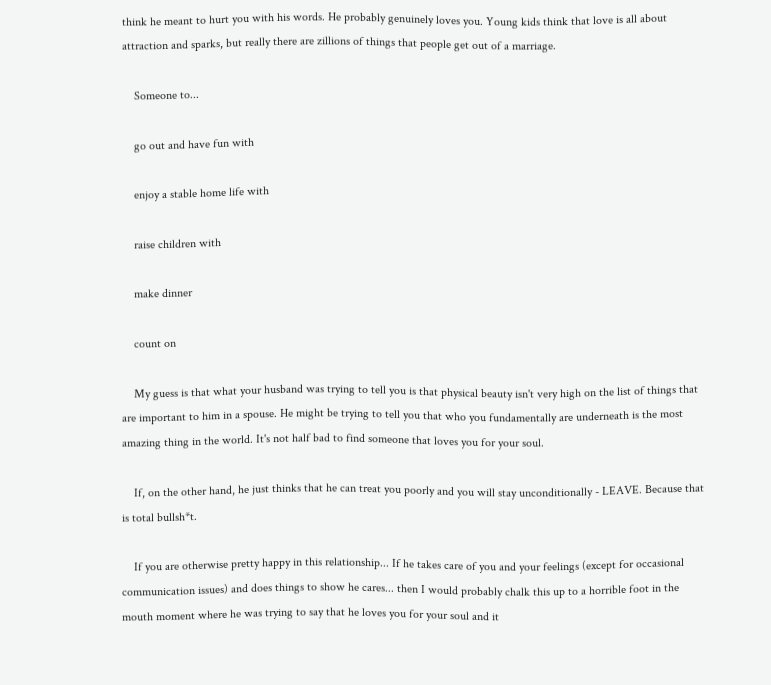think he meant to hurt you with his words. He probably genuinely loves you. Young kids think that love is all about attraction and sparks, but really there are zillions of things that people get out of a marriage.

    Someone to...

    go out and have fun with

    enjoy a stable home life with

    raise children with

    make dinner

    count on

    My guess is that what your husband was trying to tell you is that physical beauty isn't very high on the list of things that are important to him in a spouse. He might be trying to tell you that who you fundamentally are underneath is the most amazing thing in the world. It's not half bad to find someone that loves you for your soul.

    If, on the other hand, he just thinks that he can treat you poorly and you will stay unconditionally - LEAVE. Because that is total bullsh*t.

    If you are otherwise pretty happy in this relationship... If he takes care of you and your feelings (except for occasional communication issues) and does things to show he cares... then I would probably chalk this up to a horrible foot in the mouth moment where he was trying to say that he loves you for your soul and it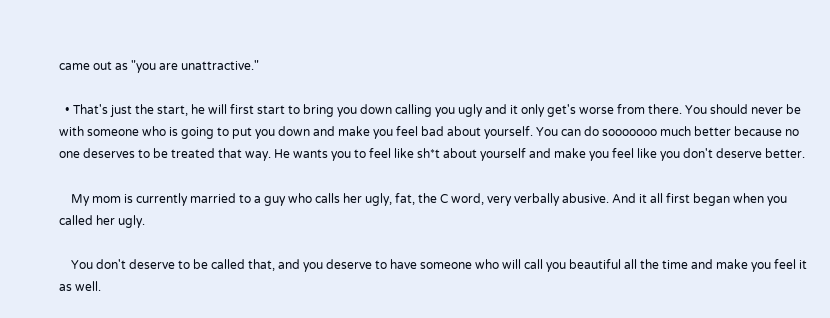came out as "you are unattractive."

  • That's just the start, he will first start to bring you down calling you ugly and it only get's worse from there. You should never be with someone who is going to put you down and make you feel bad about yourself. You can do sooooooo much better because no one deserves to be treated that way. He wants you to feel like sh*t about yourself and make you feel like you don't deserve better.

    My mom is currently married to a guy who calls her ugly, fat, the C word, very verbally abusive. And it all first began when you called her ugly.

    You don't deserve to be called that, and you deserve to have someone who will call you beautiful all the time and make you feel it as well.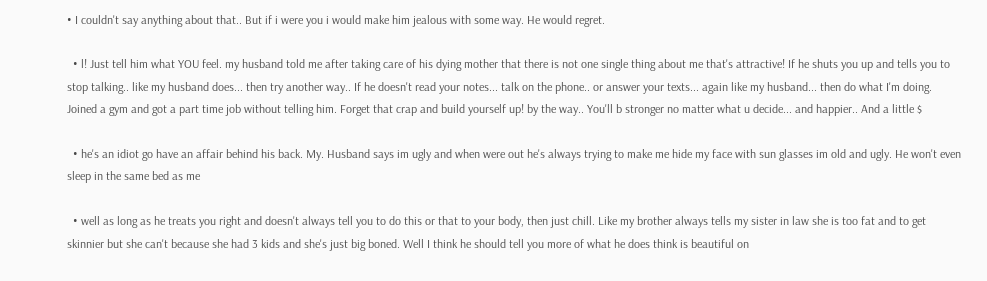• I couldn't say anything about that.. But if i were you i would make him jealous with some way. He would regret.

  • l! Just tell him what YOU feel. my husband told me after taking care of his dying mother that there is not one single thing about me that's attractive! If he shuts you up and tells you to stop talking.. like my husband does... then try another way.. If he doesn't read your notes... talk on the phone.. or answer your texts... again like my husband... then do what I'm doing. Joined a gym and got a part time job without telling him. Forget that crap and build yourself up! by the way.. You'll b stronger no matter what u decide... and happier.. And a little $

  • he's an idiot go have an affair behind his back. My. Husband says im ugly and when were out he's always trying to make me hide my face with sun glasses im old and ugly. He won't even sleep in the same bed as me

  • well as long as he treats you right and doesn't always tell you to do this or that to your body, then just chill. Like my brother always tells my sister in law she is too fat and to get skinnier but she can't because she had 3 kids and she's just big boned. Well I think he should tell you more of what he does think is beautiful on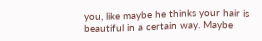you, like maybe he thinks your hair is beautiful in a certain way. Maybe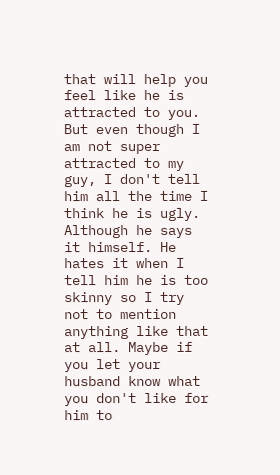that will help you feel like he is attracted to you. But even though I am not super attracted to my guy, I don't tell him all the time I think he is ugly. Although he says it himself. He hates it when I tell him he is too skinny so I try not to mention anything like that at all. Maybe if you let your husband know what you don't like for him to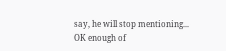say, he will stop mentioning... OK enough of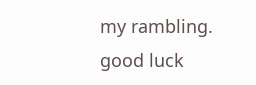my rambling. good luck